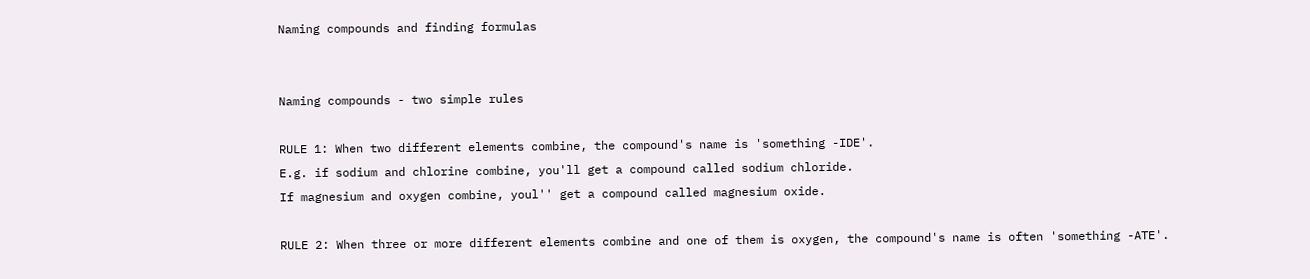Naming compounds and finding formulas


Naming compounds - two simple rules

RULE 1: When two different elements combine, the compound's name is 'something -IDE'.
E.g. if sodium and chlorine combine, you'll get a compound called sodium chloride.
If magnesium and oxygen combine, youl'' get a compound called magnesium oxide.

RULE 2: When three or more different elements combine and one of them is oxygen, the compound's name is often 'something -ATE'.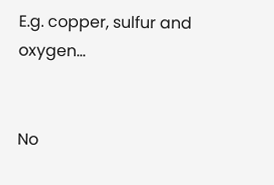E.g. copper, sulfur and oxygen…


No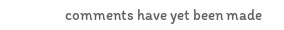comments have yet been made